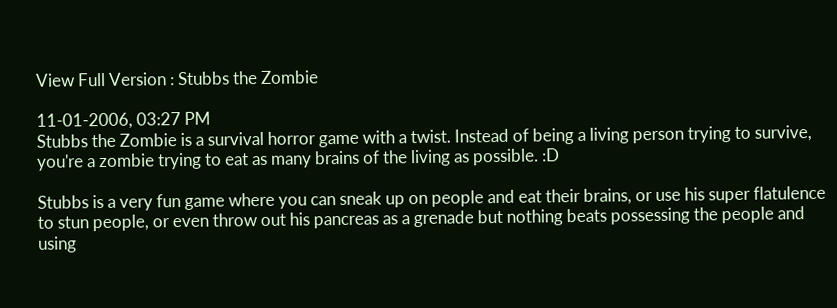View Full Version : Stubbs the Zombie

11-01-2006, 03:27 PM
Stubbs the Zombie is a survival horror game with a twist. Instead of being a living person trying to survive, you're a zombie trying to eat as many brains of the living as possible. :D

Stubbs is a very fun game where you can sneak up on people and eat their brains, or use his super flatulence to stun people, or even throw out his pancreas as a grenade but nothing beats possessing the people and using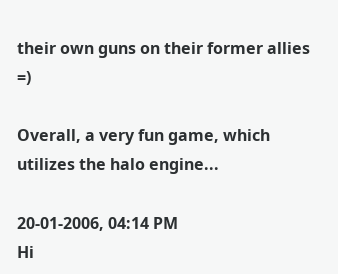their own guns on their former allies =)

Overall, a very fun game, which utilizes the halo engine...

20-01-2006, 04:14 PM
Hi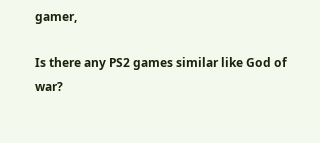gamer,

Is there any PS2 games similar like God of war?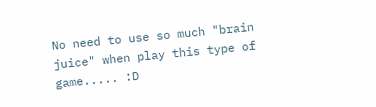No need to use so much "brain juice" when play this type of game..... :D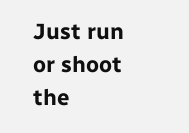Just run or shoot the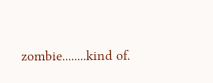zombie........kind of.